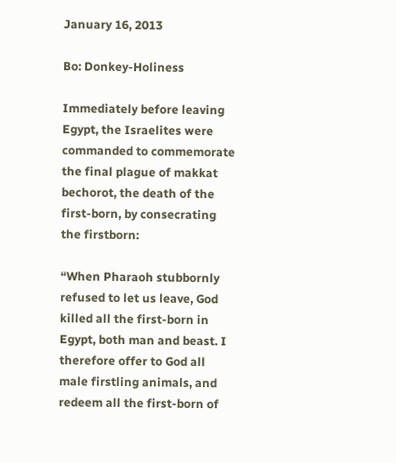January 16, 2013

Bo: Donkey-Holiness

Immediately before leaving Egypt, the Israelites were commanded to commemorate the final plague of makkat bechorot, the death of the first-born, by consecrating the firstborn:

“When Pharaoh stubbornly refused to let us leave, God killed all the first-born in Egypt, both man and beast. I therefore offer to God all male firstling animals, and redeem all the first-born of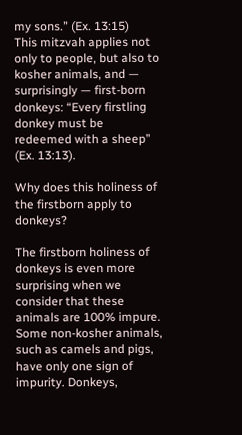my sons.” (Ex. 13:15)
This mitzvah applies not only to people, but also to kosher animals, and — surprisingly — first-born donkeys: “Every firstling donkey must be redeemed with a sheep” (Ex. 13:13).

Why does this holiness of the firstborn apply to donkeys?

The firstborn holiness of donkeys is even more surprising when we consider that these animals are 100% impure. Some non-kosher animals, such as camels and pigs, have only one sign of impurity. Donkeys,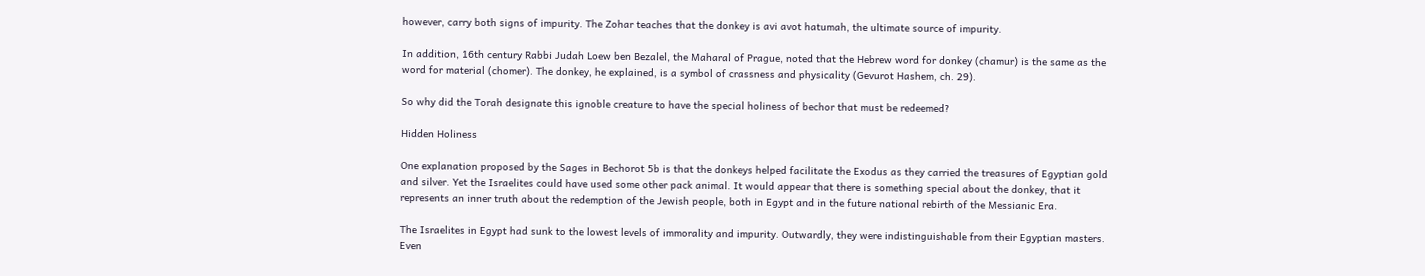however, carry both signs of impurity. The Zohar teaches that the donkey is avi avot hatumah, the ultimate source of impurity.

In addition, 16th century Rabbi Judah Loew ben Bezalel, the Maharal of Prague, noted that the Hebrew word for donkey (chamur) is the same as the word for material (chomer). The donkey, he explained, is a symbol of crassness and physicality (Gevurot Hashem, ch. 29).

So why did the Torah designate this ignoble creature to have the special holiness of bechor that must be redeemed?

Hidden Holiness

One explanation proposed by the Sages in Bechorot 5b is that the donkeys helped facilitate the Exodus as they carried the treasures of Egyptian gold and silver. Yet the Israelites could have used some other pack animal. It would appear that there is something special about the donkey, that it represents an inner truth about the redemption of the Jewish people, both in Egypt and in the future national rebirth of the Messianic Era.

The Israelites in Egypt had sunk to the lowest levels of immorality and impurity. Outwardly, they were indistinguishable from their Egyptian masters. Even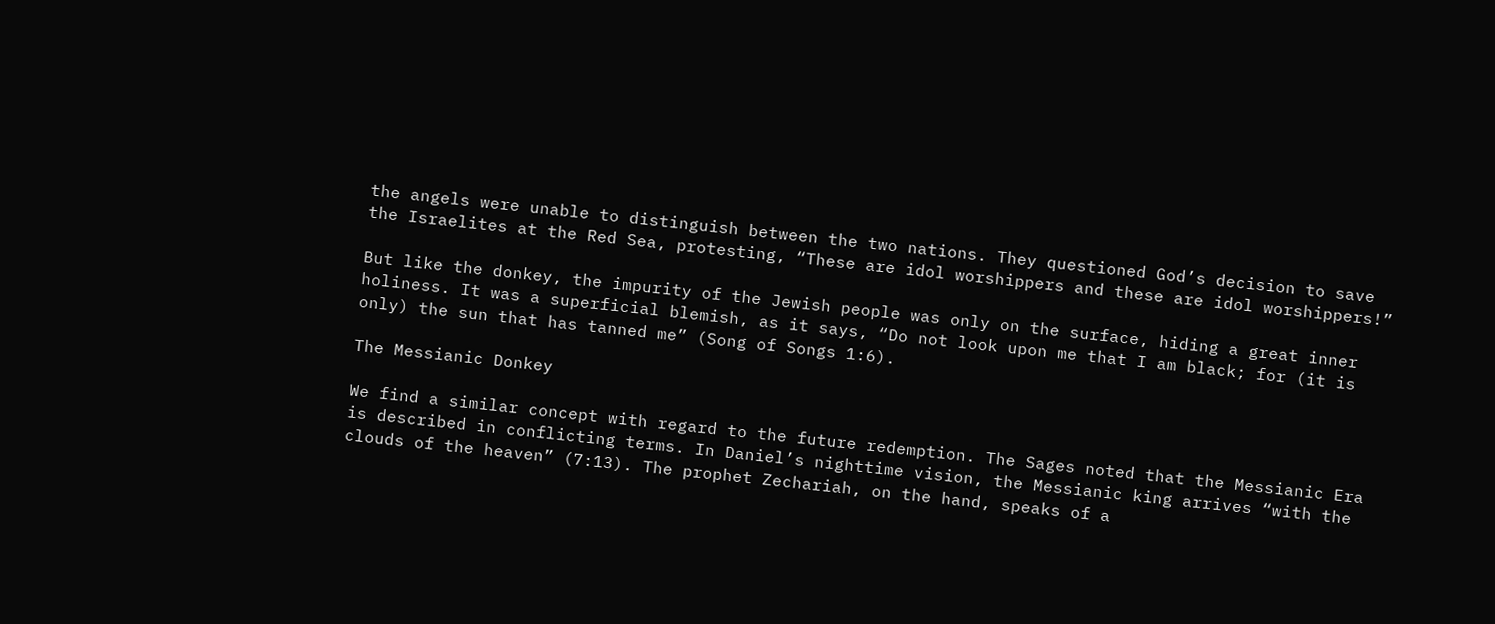the angels were unable to distinguish between the two nations. They questioned God’s decision to save the Israelites at the Red Sea, protesting, “These are idol worshippers and these are idol worshippers!”

But like the donkey, the impurity of the Jewish people was only on the surface, hiding a great inner holiness. It was a superficial blemish, as it says, “Do not look upon me that I am black; for (it is only) the sun that has tanned me” (Song of Songs 1:6).

The Messianic Donkey

We find a similar concept with regard to the future redemption. The Sages noted that the Messianic Era is described in conflicting terms. In Daniel’s nighttime vision, the Messianic king arrives “with the clouds of the heaven” (7:13). The prophet Zechariah, on the hand, speaks of a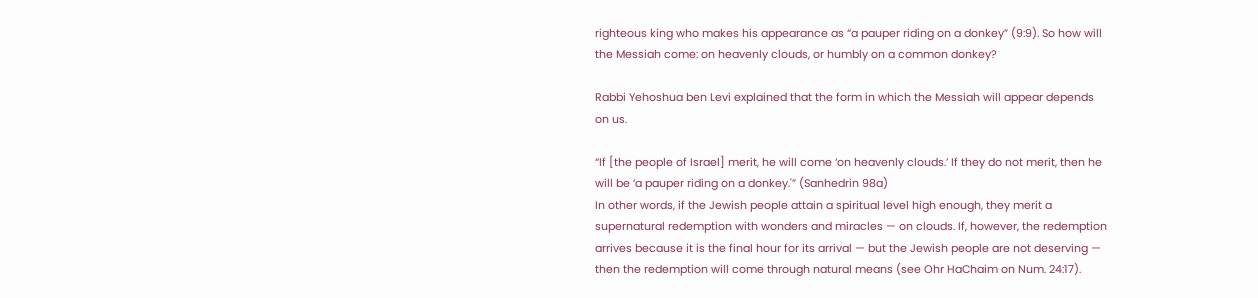righteous king who makes his appearance as “a pauper riding on a donkey” (9:9). So how will the Messiah come: on heavenly clouds, or humbly on a common donkey?

Rabbi Yehoshua ben Levi explained that the form in which the Messiah will appear depends on us.

“If [the people of Israel] merit, he will come ‘on heavenly clouds.’ If they do not merit, then he will be ‘a pauper riding on a donkey.'” (Sanhedrin 98a)
In other words, if the Jewish people attain a spiritual level high enough, they merit a supernatural redemption with wonders and miracles — on clouds. If, however, the redemption arrives because it is the final hour for its arrival — but the Jewish people are not deserving — then the redemption will come through natural means (see Ohr HaChaim on Num. 24:17).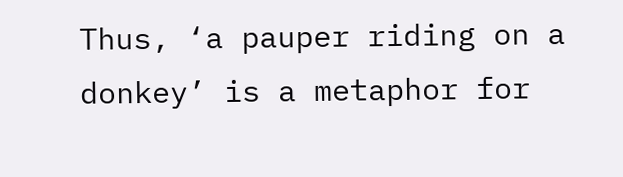Thus, ‘a pauper riding on a donkey’ is a metaphor for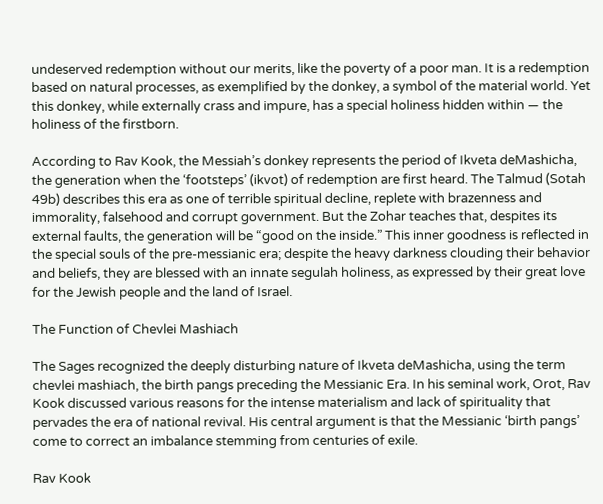undeserved redemption without our merits, like the poverty of a poor man. It is a redemption based on natural processes, as exemplified by the donkey, a symbol of the material world. Yet this donkey, while externally crass and impure, has a special holiness hidden within — the holiness of the firstborn.

According to Rav Kook, the Messiah’s donkey represents the period of Ikveta deMashicha, the generation when the ‘footsteps’ (ikvot) of redemption are first heard. The Talmud (Sotah 49b) describes this era as one of terrible spiritual decline, replete with brazenness and immorality, falsehood and corrupt government. But the Zohar teaches that, despites its external faults, the generation will be “good on the inside.” This inner goodness is reflected in the special souls of the pre-messianic era; despite the heavy darkness clouding their behavior and beliefs, they are blessed with an innate segulah holiness, as expressed by their great love for the Jewish people and the land of Israel.

The Function of Chevlei Mashiach

The Sages recognized the deeply disturbing nature of Ikveta deMashicha, using the term chevlei mashiach, the birth pangs preceding the Messianic Era. In his seminal work, Orot, Rav Kook discussed various reasons for the intense materialism and lack of spirituality that pervades the era of national revival. His central argument is that the Messianic ‘birth pangs’ come to correct an imbalance stemming from centuries of exile.

Rav Kook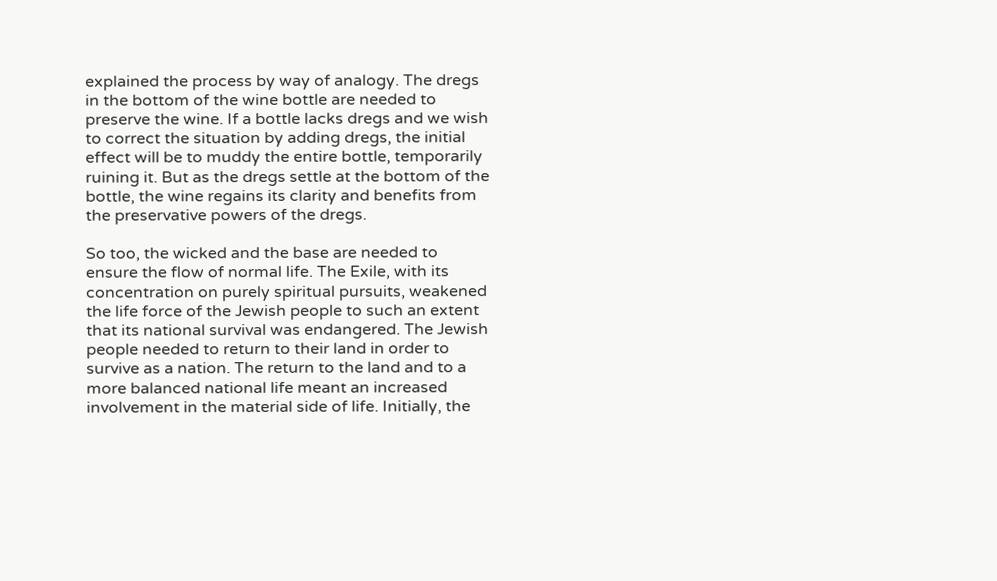explained the process by way of analogy. The dregs in the bottom of the wine bottle are needed to preserve the wine. If a bottle lacks dregs and we wish to correct the situation by adding dregs, the initial effect will be to muddy the entire bottle, temporarily ruining it. But as the dregs settle at the bottom of the bottle, the wine regains its clarity and benefits from the preservative powers of the dregs.

So too, the wicked and the base are needed to ensure the flow of normal life. The Exile, with its concentration on purely spiritual pursuits, weakened the life force of the Jewish people to such an extent that its national survival was endangered. The Jewish people needed to return to their land in order to survive as a nation. The return to the land and to a more balanced national life meant an increased involvement in the material side of life. Initially, the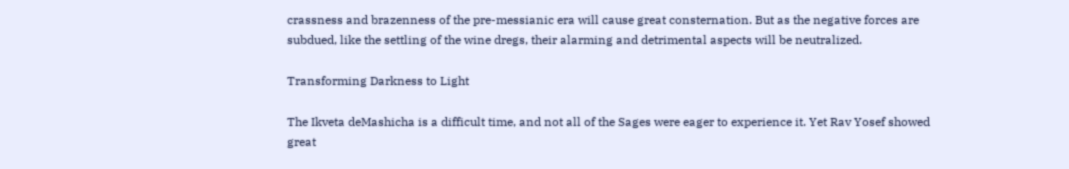crassness and brazenness of the pre-messianic era will cause great consternation. But as the negative forces are subdued, like the settling of the wine dregs, their alarming and detrimental aspects will be neutralized.

Transforming Darkness to Light

The Ikveta deMashicha is a difficult time, and not all of the Sages were eager to experience it. Yet Rav Yosef showed great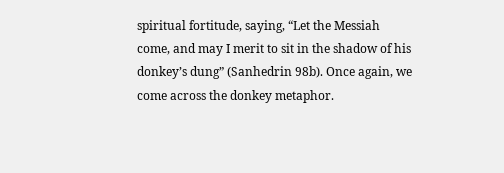spiritual fortitude, saying, “Let the Messiah come, and may I merit to sit in the shadow of his donkey’s dung” (Sanhedrin 98b). Once again, we come across the donkey metaphor.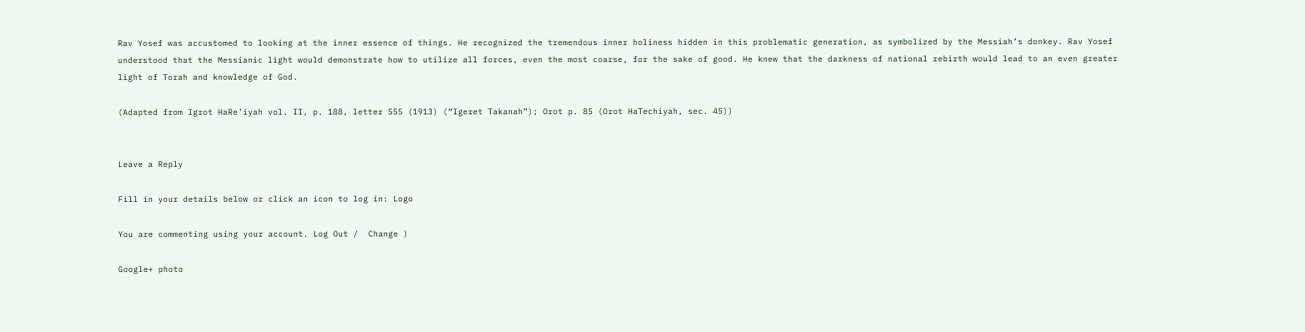Rav Yosef was accustomed to looking at the inner essence of things. He recognized the tremendous inner holiness hidden in this problematic generation, as symbolized by the Messiah’s donkey. Rav Yosef understood that the Messianic light would demonstrate how to utilize all forces, even the most coarse, for the sake of good. He knew that the darkness of national rebirth would lead to an even greater light of Torah and knowledge of God.

(Adapted from Igrot HaRe’iyah vol. II, p. 188, letter 555 (1913) (“Igeret Takanah”); Orot p. 85 (Orot HaTechiyah, sec. 45))


Leave a Reply

Fill in your details below or click an icon to log in: Logo

You are commenting using your account. Log Out /  Change )

Google+ photo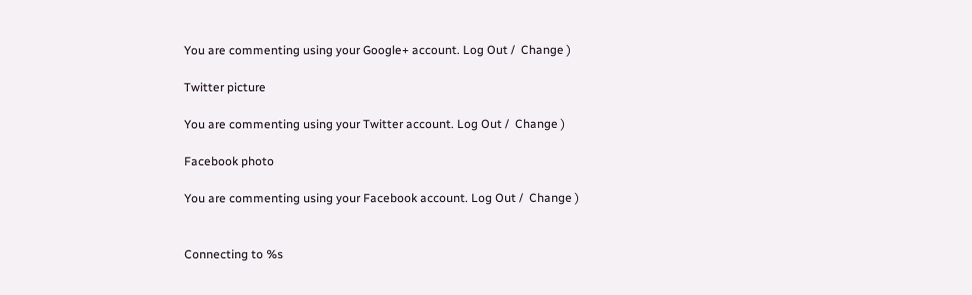You are commenting using your Google+ account. Log Out /  Change )

Twitter picture

You are commenting using your Twitter account. Log Out /  Change )

Facebook photo

You are commenting using your Facebook account. Log Out /  Change )


Connecting to %s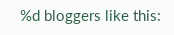%d bloggers like this: